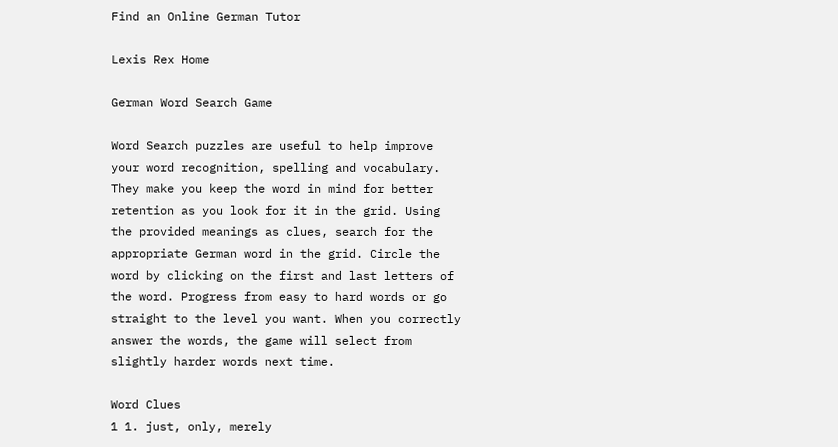Find an Online German Tutor

Lexis Rex Home

German Word Search Game

Word Search puzzles are useful to help improve your word recognition, spelling and vocabulary. They make you keep the word in mind for better retention as you look for it in the grid. Using the provided meanings as clues, search for the appropriate German word in the grid. Circle the word by clicking on the first and last letters of the word. Progress from easy to hard words or go straight to the level you want. When you correctly answer the words, the game will select from slightly harder words next time.

Word Clues
1 1. just, only, merely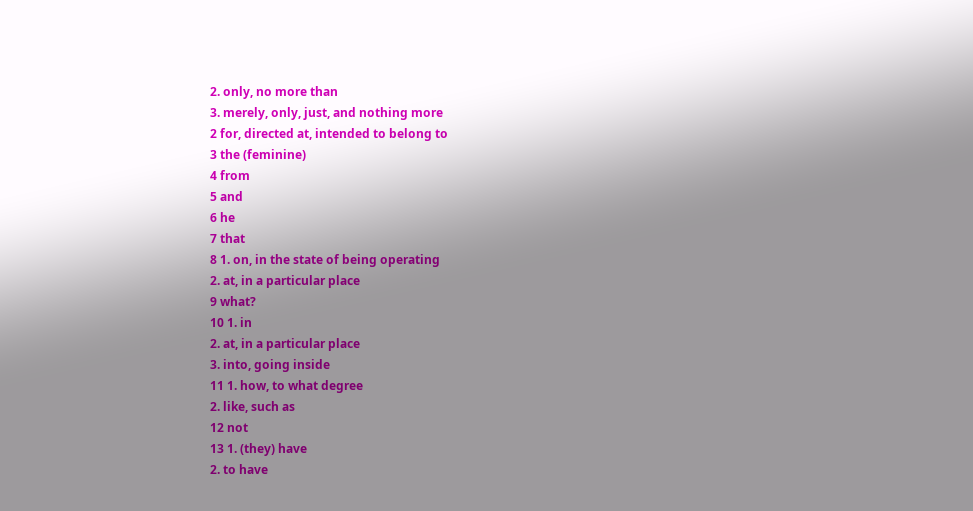2. only, no more than
3. merely, only, just, and nothing more
2 for, directed at, intended to belong to
3 the (feminine)
4 from
5 and
6 he
7 that
8 1. on, in the state of being operating
2. at, in a particular place
9 what?
10 1. in
2. at, in a particular place
3. into, going inside
11 1. how, to what degree
2. like, such as
12 not
13 1. (they) have
2. to have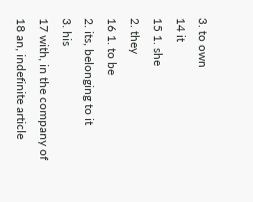3. to own
14 it
15 1. she
2. they
16 1. to be
2. its, belonging to it
3. his
17 with, in the company of
18 an, indefinite article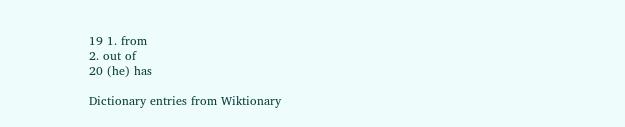19 1. from
2. out of
20 (he) has

Dictionary entries from Wiktionary